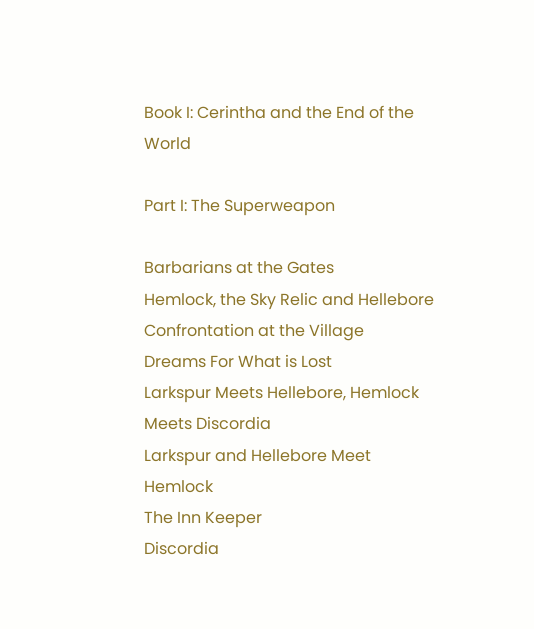Book I: Cerintha and the End of the World

Part I: The Superweapon

Barbarians at the Gates
Hemlock, the Sky Relic and Hellebore
Confrontation at the Village
Dreams For What is Lost
Larkspur Meets Hellebore, Hemlock Meets Discordia
Larkspur and Hellebore Meet Hemlock
The Inn Keeper
Discordia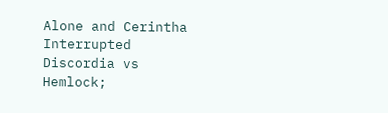Alone and Cerintha Interrupted
Discordia vs Hemlock;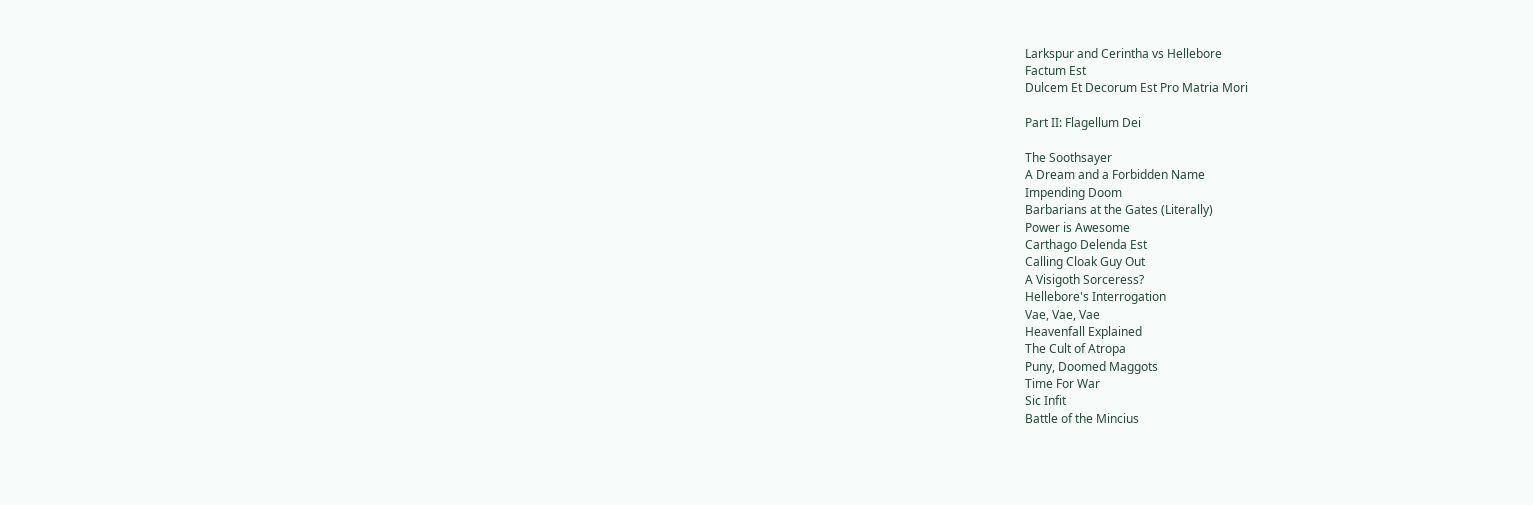Larkspur and Cerintha vs Hellebore
Factum Est
Dulcem Et Decorum Est Pro Matria Mori

Part II: Flagellum Dei

The Soothsayer
A Dream and a Forbidden Name
Impending Doom
Barbarians at the Gates (Literally)
Power is Awesome
Carthago Delenda Est
Calling Cloak Guy Out
A Visigoth Sorceress?
Hellebore's Interrogation
Vae, Vae, Vae
Heavenfall Explained
The Cult of Atropa
Puny, Doomed Maggots
Time For War
Sic Infit
Battle of the Mincius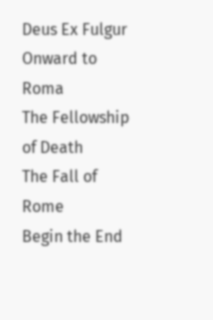Deus Ex Fulgur
Onward to Roma
The Fellowship of Death
The Fall of Rome
Begin the End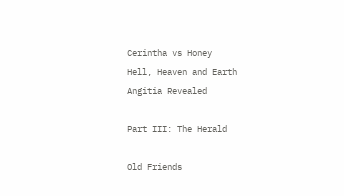Cerintha vs Honey
Hell, Heaven and Earth
Angitia Revealed

Part III: The Herald

Old Friends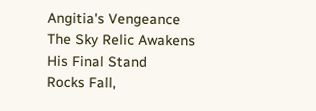Angitia's Vengeance
The Sky Relic Awakens
His Final Stand
Rocks Fall,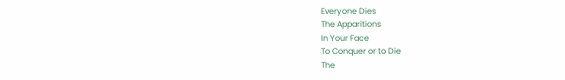Everyone Dies
The Apparitions
In Your Face
To Conquer or to Die
The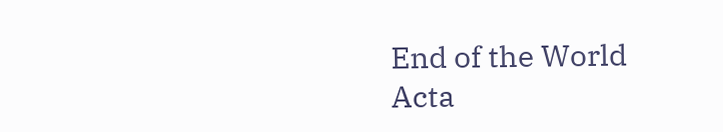End of the World
Acta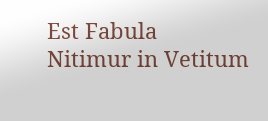Est Fabula
Nitimur in Vetitum